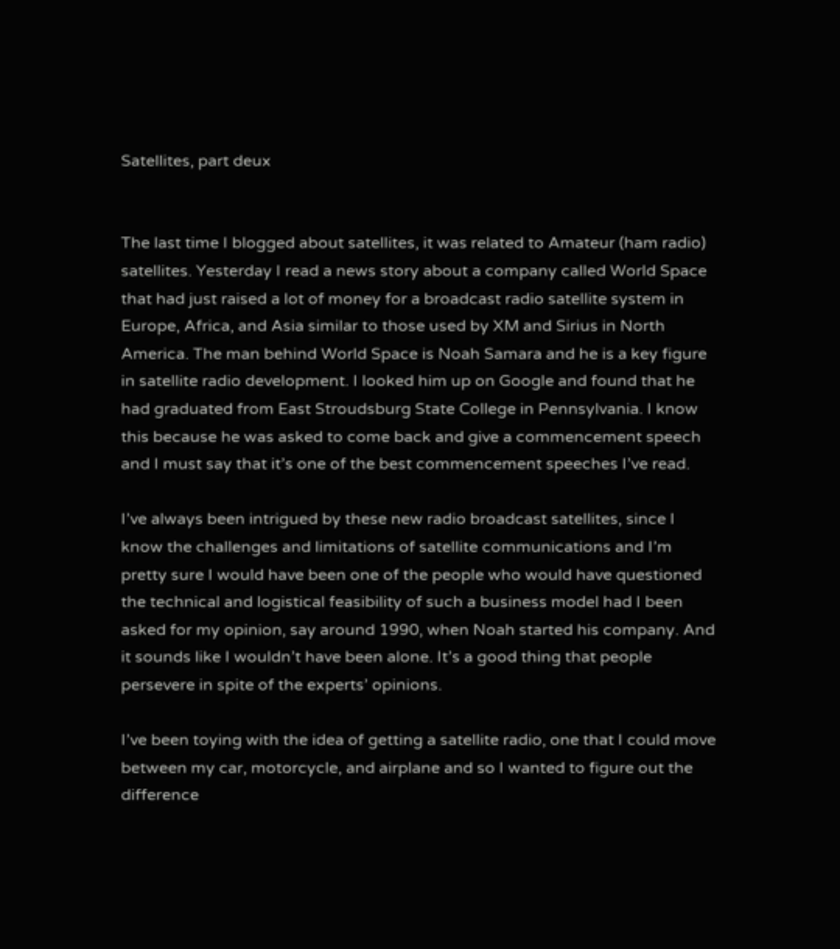Satellites, part deux


The last time I blogged about satellites, it was related to Amateur (ham radio) satellites. Yesterday I read a news story about a company called World Space that had just raised a lot of money for a broadcast radio satellite system in Europe, Africa, and Asia similar to those used by XM and Sirius in North America. The man behind World Space is Noah Samara and he is a key figure in satellite radio development. I looked him up on Google and found that he had graduated from East Stroudsburg State College in Pennsylvania. I know this because he was asked to come back and give a commencement speech and I must say that it’s one of the best commencement speeches I’ve read.

I’ve always been intrigued by these new radio broadcast satellites, since I know the challenges and limitations of satellite communications and I’m pretty sure I would have been one of the people who would have questioned the technical and logistical feasibility of such a business model had I been asked for my opinion, say around 1990, when Noah started his company. And it sounds like I wouldn’t have been alone. It’s a good thing that people persevere in spite of the experts’ opinions.

I’ve been toying with the idea of getting a satellite radio, one that I could move between my car, motorcycle, and airplane and so I wanted to figure out the difference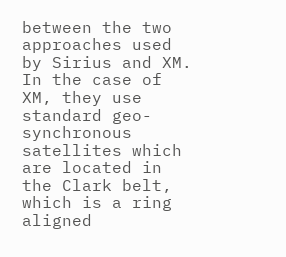between the two approaches used by Sirius and XM. In the case of XM, they use standard geo-synchronous satellites which are located in the Clark belt, which is a ring aligned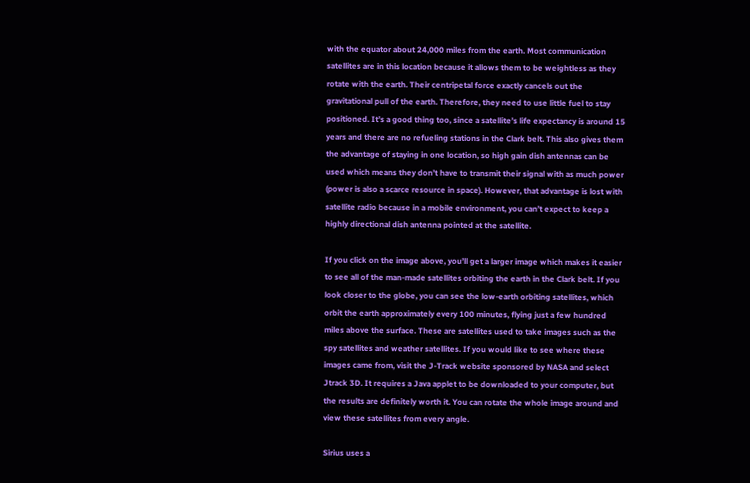with the equator about 24,000 miles from the earth. Most communication satellites are in this location because it allows them to be weightless as they rotate with the earth. Their centripetal force exactly cancels out the gravitational pull of the earth. Therefore, they need to use little fuel to stay positioned. It’s a good thing too, since a satellite’s life expectancy is around 15 years and there are no refueling stations in the Clark belt. This also gives them the advantage of staying in one location, so high gain dish antennas can be used which means they don’t have to transmit their signal with as much power (power is also a scarce resource in space). However, that advantage is lost with satellite radio because in a mobile environment, you can’t expect to keep a highly directional dish antenna pointed at the satellite.

If you click on the image above, you’ll get a larger image which makes it easier to see all of the man-made satellites orbiting the earth in the Clark belt. If you look closer to the globe, you can see the low-earth orbiting satellites, which orbit the earth approximately every 100 minutes, flying just a few hundred miles above the surface. These are satellites used to take images such as the spy satellites and weather satellites. If you would like to see where these images came from, visit the J-Track website sponsored by NASA and select Jtrack 3D. It requires a Java applet to be downloaded to your computer, but the results are definitely worth it. You can rotate the whole image around and view these satellites from every angle.

Sirius uses a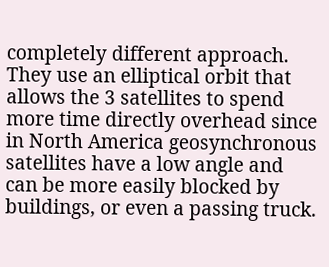completely different approach. They use an elliptical orbit that allows the 3 satellites to spend more time directly overhead since in North America geosynchronous satellites have a low angle and can be more easily blocked by buildings, or even a passing truck.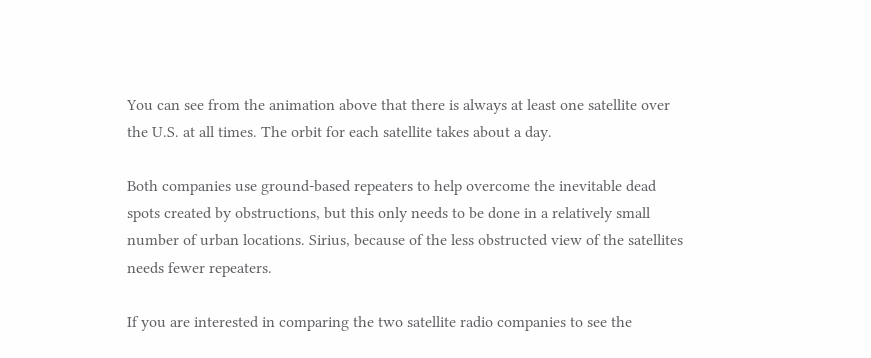You can see from the animation above that there is always at least one satellite over the U.S. at all times. The orbit for each satellite takes about a day.

Both companies use ground-based repeaters to help overcome the inevitable dead spots created by obstructions, but this only needs to be done in a relatively small number of urban locations. Sirius, because of the less obstructed view of the satellites needs fewer repeaters.

If you are interested in comparing the two satellite radio companies to see the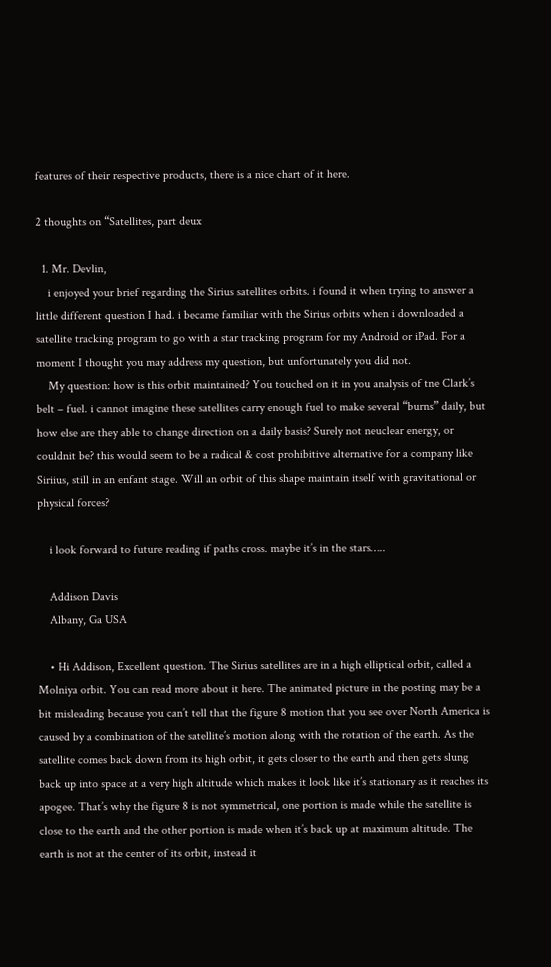features of their respective products, there is a nice chart of it here.

2 thoughts on “Satellites, part deux

  1. Mr. Devlin,
    i enjoyed your brief regarding the Sirius satellites orbits. i found it when trying to answer a little different question I had. i became familiar with the Sirius orbits when i downloaded a satellite tracking program to go with a star tracking program for my Android or iPad. For a moment I thought you may address my question, but unfortunately you did not.
    My question: how is this orbit maintained? You touched on it in you analysis of tne Clark’s belt – fuel. i cannot imagine these satellites carry enough fuel to make several “burns” daily, but how else are they able to change direction on a daily basis? Surely not neuclear energy, or couldnit be? this would seem to be a radical & cost prohibitive alternative for a company like Siriius, still in an enfant stage. Will an orbit of this shape maintain itself with gravitational or physical forces?

    i look forward to future reading if paths cross. maybe it’s in the stars…..

    Addison Davis
    Albany, Ga USA

    • Hi Addison, Excellent question. The Sirius satellites are in a high elliptical orbit, called a Molniya orbit. You can read more about it here. The animated picture in the posting may be a bit misleading because you can’t tell that the figure 8 motion that you see over North America is caused by a combination of the satellite’s motion along with the rotation of the earth. As the satellite comes back down from its high orbit, it gets closer to the earth and then gets slung back up into space at a very high altitude which makes it look like it’s stationary as it reaches its apogee. That’s why the figure 8 is not symmetrical, one portion is made while the satellite is close to the earth and the other portion is made when it’s back up at maximum altitude. The earth is not at the center of its orbit, instead it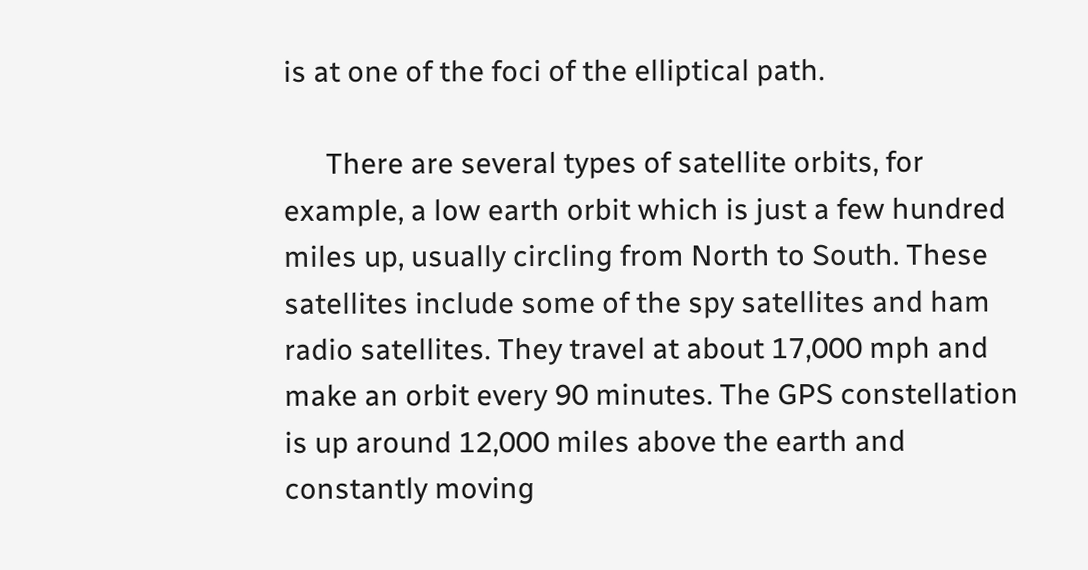is at one of the foci of the elliptical path.

      There are several types of satellite orbits, for example, a low earth orbit which is just a few hundred miles up, usually circling from North to South. These satellites include some of the spy satellites and ham radio satellites. They travel at about 17,000 mph and make an orbit every 90 minutes. The GPS constellation is up around 12,000 miles above the earth and constantly moving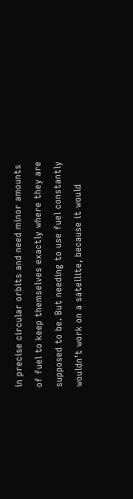in precise circular orbits and need minor amounts of fuel to keep themselves exactly where they are supposed to be. But needing to use fuel constantly wouldn’t work on a satellite, because it would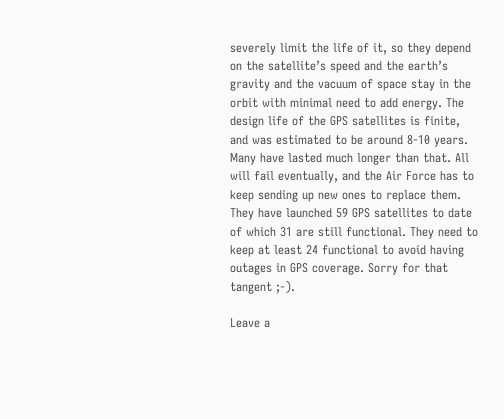severely limit the life of it, so they depend on the satellite’s speed and the earth’s gravity and the vacuum of space stay in the orbit with minimal need to add energy. The design life of the GPS satellites is finite, and was estimated to be around 8-10 years. Many have lasted much longer than that. All will fail eventually, and the Air Force has to keep sending up new ones to replace them. They have launched 59 GPS satellites to date of which 31 are still functional. They need to keep at least 24 functional to avoid having outages in GPS coverage. Sorry for that tangent ;-).

Leave a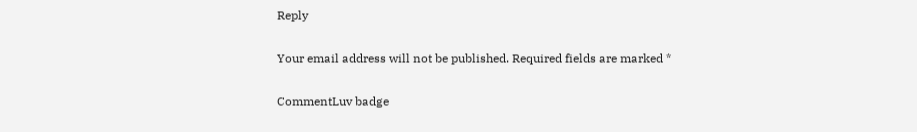Reply

Your email address will not be published. Required fields are marked *

CommentLuv badge